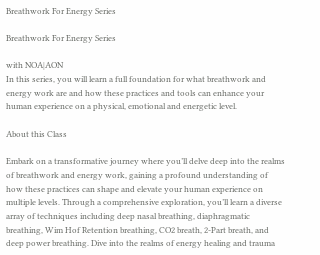Breathwork For Energy Series

Breathwork For Energy Series

with NOA|AON
In this series, you will learn a full foundation for what breathwork and energy work are and how these practices and tools can enhance your human experience on a physical, emotional and energetic level.

About this Class

Embark on a transformative journey where you’ll delve deep into the realms of breathwork and energy work, gaining a profound understanding of how these practices can shape and elevate your human experience on multiple levels. Through a comprehensive exploration, you’ll learn a diverse array of techniques including deep nasal breathing, diaphragmatic breathing, Wim Hof Retention breathing, CO2 breath, 2-Part breath, and deep power breathing. Dive into the realms of energy healing and trauma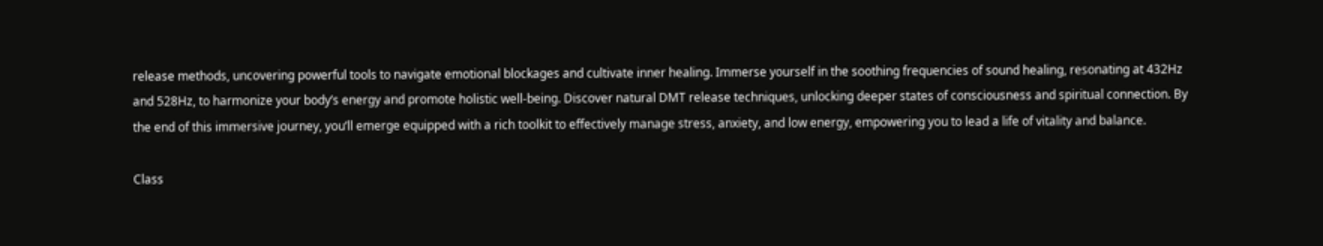release methods, uncovering powerful tools to navigate emotional blockages and cultivate inner healing. Immerse yourself in the soothing frequencies of sound healing, resonating at 432Hz and 528Hz, to harmonize your body’s energy and promote holistic well-being. Discover natural DMT release techniques, unlocking deeper states of consciousness and spiritual connection. By the end of this immersive journey, you’ll emerge equipped with a rich toolkit to effectively manage stress, anxiety, and low energy, empowering you to lead a life of vitality and balance.

Class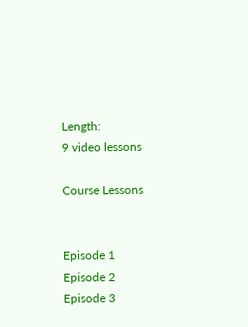Length:
9 video lessons

Course Lessons


Episode 1
Episode 2
Episode 3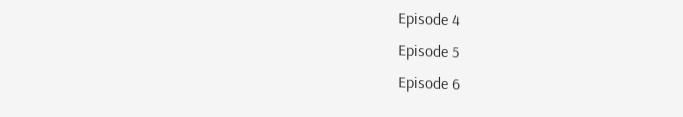Episode 4
Episode 5
Episode 6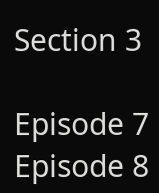Section 3

Episode 7
Episode 8